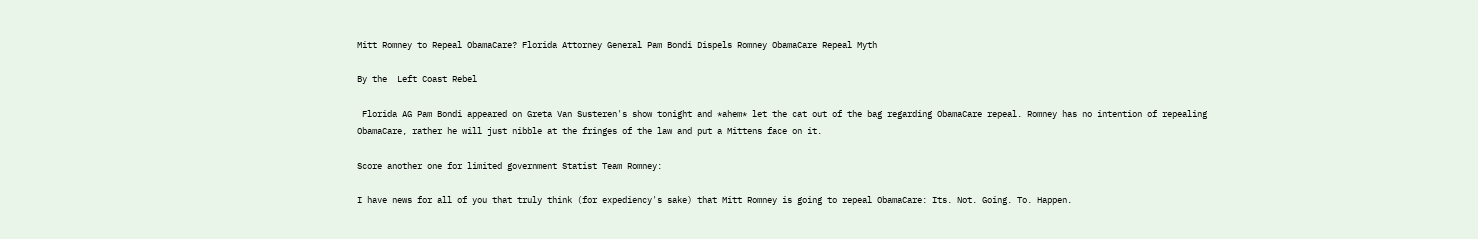Mitt Romney to Repeal ObamaCare? Florida Attorney General Pam Bondi Dispels Romney ObamaCare Repeal Myth

By the  Left Coast Rebel

 Florida AG Pam Bondi appeared on Greta Van Susteren's show tonight and *ahem* let the cat out of the bag regarding ObamaCare repeal. Romney has no intention of repealing ObamaCare, rather he will just nibble at the fringes of the law and put a Mittens face on it.

Score another one for limited government Statist Team Romney:

I have news for all of you that truly think (for expediency's sake) that Mitt Romney is going to repeal ObamaCare: Its. Not. Going. To. Happen.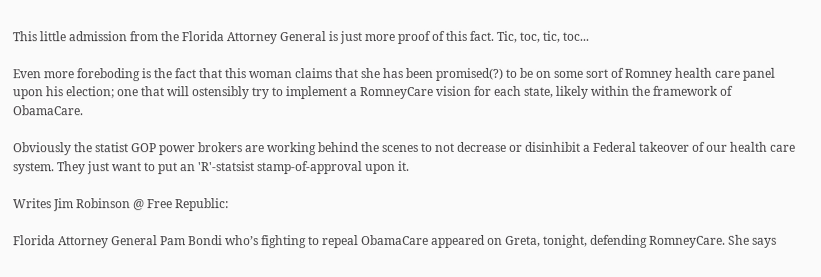This little admission from the Florida Attorney General is just more proof of this fact. Tic, toc, tic, toc...

Even more foreboding is the fact that this woman claims that she has been promised(?) to be on some sort of Romney health care panel upon his election; one that will ostensibly try to implement a RomneyCare vision for each state, likely within the framework of ObamaCare.

Obviously the statist GOP power brokers are working behind the scenes to not decrease or disinhibit a Federal takeover of our health care system. They just want to put an 'R'-statsist stamp-of-approval upon it.

Writes Jim Robinson @ Free Republic:

Florida Attorney General Pam Bondi who’s fighting to repeal ObamaCare appeared on Greta, tonight, defending RomneyCare. She says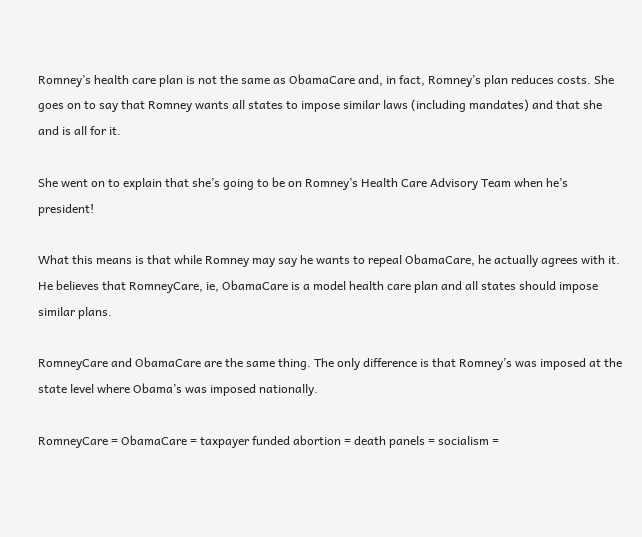Romney’s health care plan is not the same as ObamaCare and, in fact, Romney’s plan reduces costs. She goes on to say that Romney wants all states to impose similar laws (including mandates) and that she and is all for it.

She went on to explain that she’s going to be on Romney’s Health Care Advisory Team when he’s president!

What this means is that while Romney may say he wants to repeal ObamaCare, he actually agrees with it. He believes that RomneyCare, ie, ObamaCare is a model health care plan and all states should impose similar plans.

RomneyCare and ObamaCare are the same thing. The only difference is that Romney’s was imposed at the state level where Obama’s was imposed nationally.

RomneyCare = ObamaCare = taxpayer funded abortion = death panels = socialism =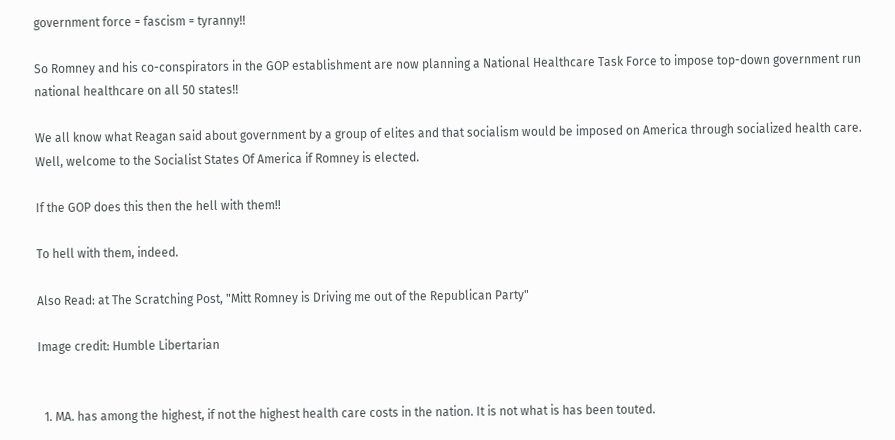government force = fascism = tyranny!!

So Romney and his co-conspirators in the GOP establishment are now planning a National Healthcare Task Force to impose top-down government run national healthcare on all 50 states!!

We all know what Reagan said about government by a group of elites and that socialism would be imposed on America through socialized health care. Well, welcome to the Socialist States Of America if Romney is elected.

If the GOP does this then the hell with them!!

To hell with them, indeed.

Also Read: at The Scratching Post, "Mitt Romney is Driving me out of the Republican Party"

Image credit: Humble Libertarian


  1. MA. has among the highest, if not the highest health care costs in the nation. It is not what is has been touted.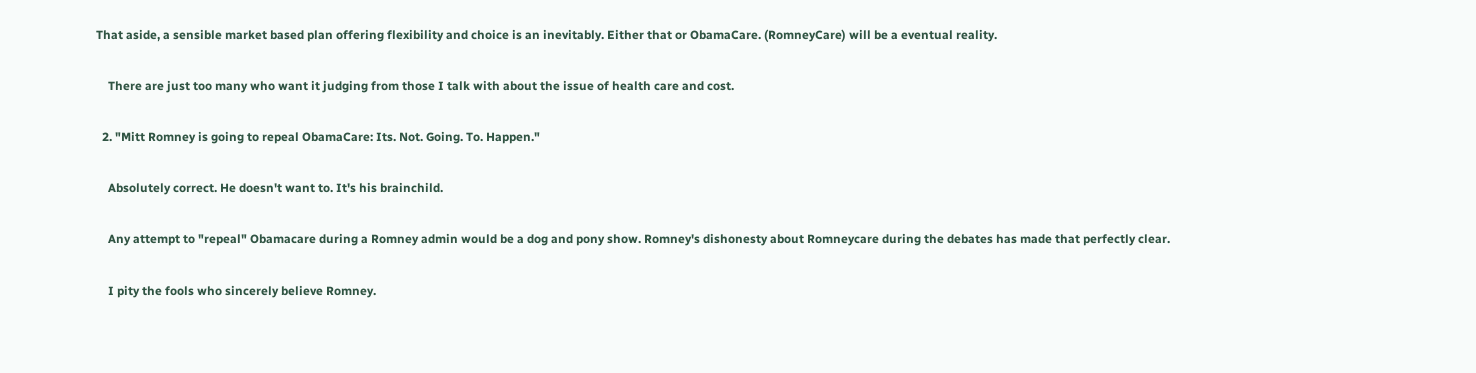That aside, a sensible market based plan offering flexibility and choice is an inevitably. Either that or ObamaCare. (RomneyCare) will be a eventual reality.

    There are just too many who want it judging from those I talk with about the issue of health care and cost.

  2. "Mitt Romney is going to repeal ObamaCare: Its. Not. Going. To. Happen."

    Absolutely correct. He doesn't want to. It's his brainchild.

    Any attempt to "repeal" Obamacare during a Romney admin would be a dog and pony show. Romney's dishonesty about Romneycare during the debates has made that perfectly clear.

    I pity the fools who sincerely believe Romney.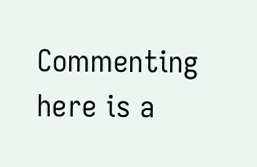Commenting here is a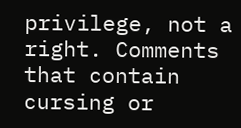privilege, not a right. Comments that contain cursing or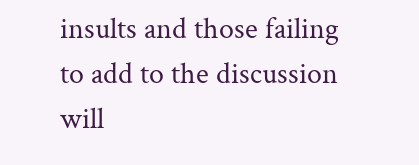insults and those failing to add to the discussion will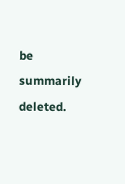be summarily deleted.